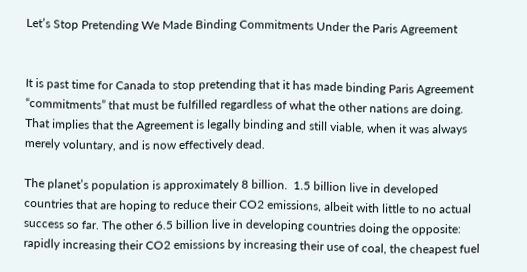Let’s Stop Pretending We Made Binding Commitments Under the Paris Agreement


It is past time for Canada to stop pretending that it has made binding Paris Agreement “commitments” that must be fulfilled regardless of what the other nations are doing. That implies that the Agreement is legally binding and still viable, when it was always merely voluntary, and is now effectively dead.

The planet’s population is approximately 8 billion.  1.5 billion live in developed countries that are hoping to reduce their CO2 emissions, albeit with little to no actual success so far. The other 6.5 billion live in developing countries doing the opposite: rapidly increasing their CO2 emissions by increasing their use of coal, the cheapest fuel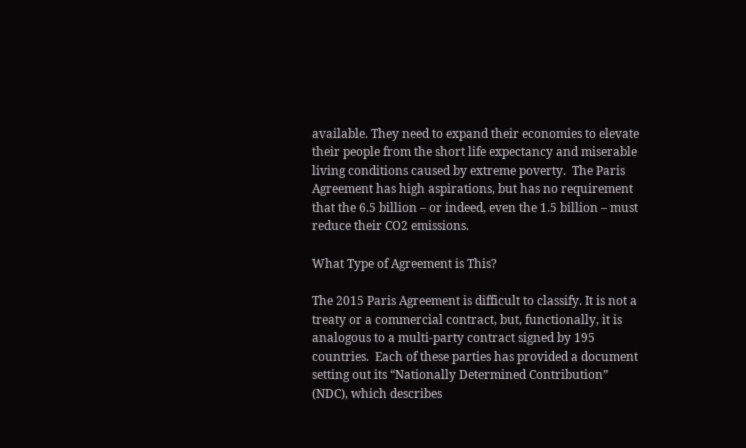available. They need to expand their economies to elevate their people from the short life expectancy and miserable living conditions caused by extreme poverty.  The Paris Agreement has high aspirations, but has no requirement that the 6.5 billion – or indeed, even the 1.5 billion – must reduce their CO2 emissions.

What Type of Agreement is This?

The 2015 Paris Agreement is difficult to classify. It is not a treaty or a commercial contract, but, functionally, it is analogous to a multi-party contract signed by 195 countries.  Each of these parties has provided a document setting out its “Nationally Determined Contribution” (NDC), which describes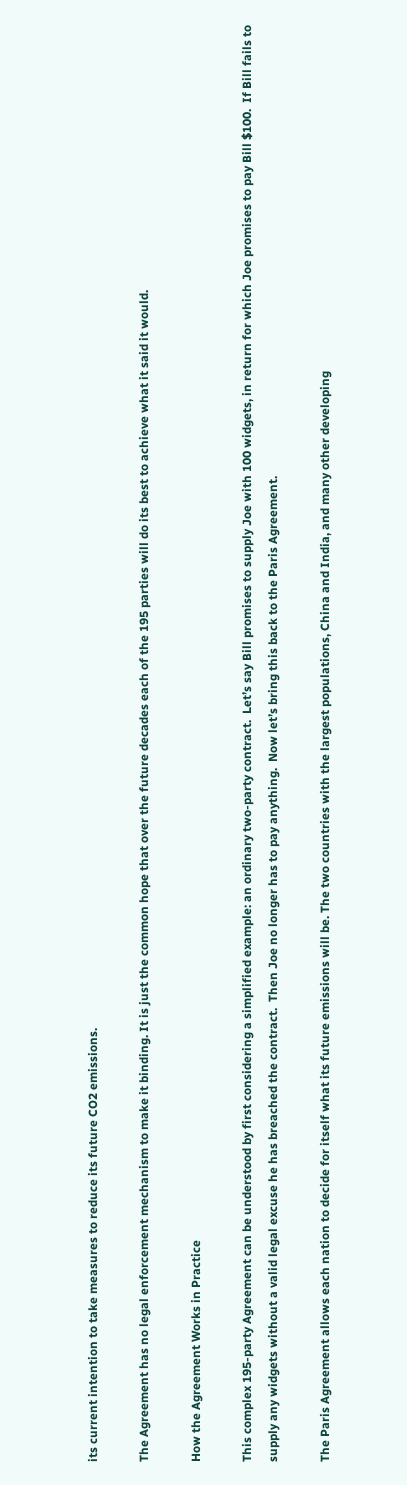its current intention to take measures to reduce its future CO2 emissions.

The Agreement has no legal enforcement mechanism to make it binding. It is just the common hope that over the future decades each of the 195 parties will do its best to achieve what it said it would.

How the Agreement Works in Practice

This complex 195-party Agreement can be understood by first considering a simplified example: an ordinary two-party contract.  Let’s say Bill promises to supply Joe with 100 widgets, in return for which Joe promises to pay Bill $100.  If Bill fails to supply any widgets without a valid legal excuse he has breached the contract.  Then Joe no longer has to pay anything.  Now let’s bring this back to the Paris Agreement.

The Paris Agreement allows each nation to decide for itself what its future emissions will be. The two countries with the largest populations, China and India, and many other developing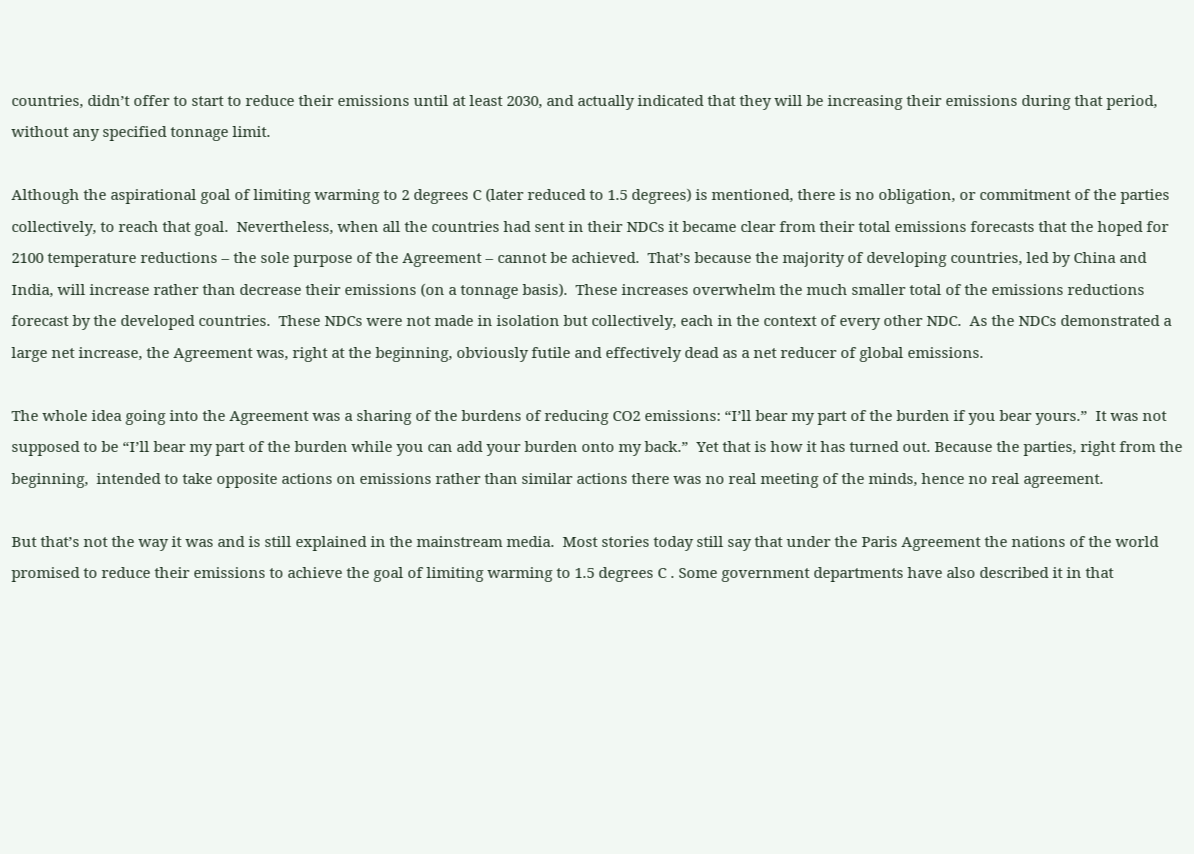countries, didn’t offer to start to reduce their emissions until at least 2030, and actually indicated that they will be increasing their emissions during that period, without any specified tonnage limit.

Although the aspirational goal of limiting warming to 2 degrees C (later reduced to 1.5 degrees) is mentioned, there is no obligation, or commitment of the parties collectively, to reach that goal.  Nevertheless, when all the countries had sent in their NDCs it became clear from their total emissions forecasts that the hoped for 2100 temperature reductions – the sole purpose of the Agreement – cannot be achieved.  That’s because the majority of developing countries, led by China and India, will increase rather than decrease their emissions (on a tonnage basis).  These increases overwhelm the much smaller total of the emissions reductions forecast by the developed countries.  These NDCs were not made in isolation but collectively, each in the context of every other NDC.  As the NDCs demonstrated a large net increase, the Agreement was, right at the beginning, obviously futile and effectively dead as a net reducer of global emissions.

The whole idea going into the Agreement was a sharing of the burdens of reducing CO2 emissions: “I’ll bear my part of the burden if you bear yours.”  It was not supposed to be “I’ll bear my part of the burden while you can add your burden onto my back.”  Yet that is how it has turned out. Because the parties, right from the beginning,  intended to take opposite actions on emissions rather than similar actions there was no real meeting of the minds, hence no real agreement.

But that’s not the way it was and is still explained in the mainstream media.  Most stories today still say that under the Paris Agreement the nations of the world promised to reduce their emissions to achieve the goal of limiting warming to 1.5 degrees C . Some government departments have also described it in that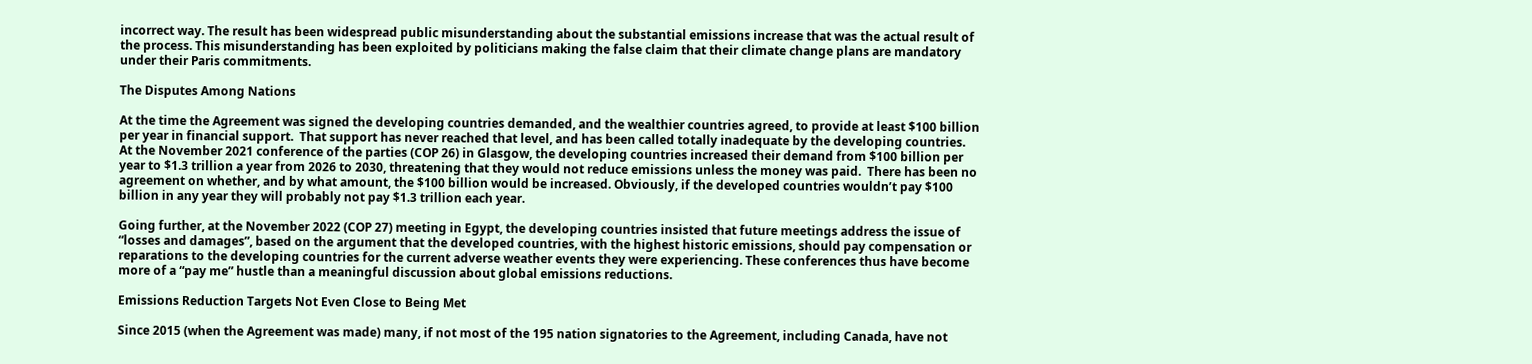incorrect way. The result has been widespread public misunderstanding about the substantial emissions increase that was the actual result of the process. This misunderstanding has been exploited by politicians making the false claim that their climate change plans are mandatory under their Paris commitments.

The Disputes Among Nations

At the time the Agreement was signed the developing countries demanded, and the wealthier countries agreed, to provide at least $100 billion per year in financial support.  That support has never reached that level, and has been called totally inadequate by the developing countries.  At the November 2021 conference of the parties (COP 26) in Glasgow, the developing countries increased their demand from $100 billion per year to $1.3 trillion a year from 2026 to 2030, threatening that they would not reduce emissions unless the money was paid.  There has been no agreement on whether, and by what amount, the $100 billion would be increased. Obviously, if the developed countries wouldn’t pay $100 billion in any year they will probably not pay $1.3 trillion each year.

Going further, at the November 2022 (COP 27) meeting in Egypt, the developing countries insisted that future meetings address the issue of “losses and damages”, based on the argument that the developed countries, with the highest historic emissions, should pay compensation or reparations to the developing countries for the current adverse weather events they were experiencing. These conferences thus have become more of a “pay me” hustle than a meaningful discussion about global emissions reductions.

Emissions Reduction Targets Not Even Close to Being Met

Since 2015 (when the Agreement was made) many, if not most of the 195 nation signatories to the Agreement, including Canada, have not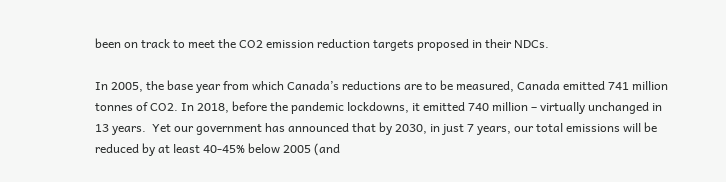been on track to meet the CO2 emission reduction targets proposed in their NDCs.

In 2005, the base year from which Canada’s reductions are to be measured, Canada emitted 741 million tonnes of CO2. In 2018, before the pandemic lockdowns, it emitted 740 million – virtually unchanged in 13 years.  Yet our government has announced that by 2030, in just 7 years, our total emissions will be reduced by at least 40-45% below 2005 (and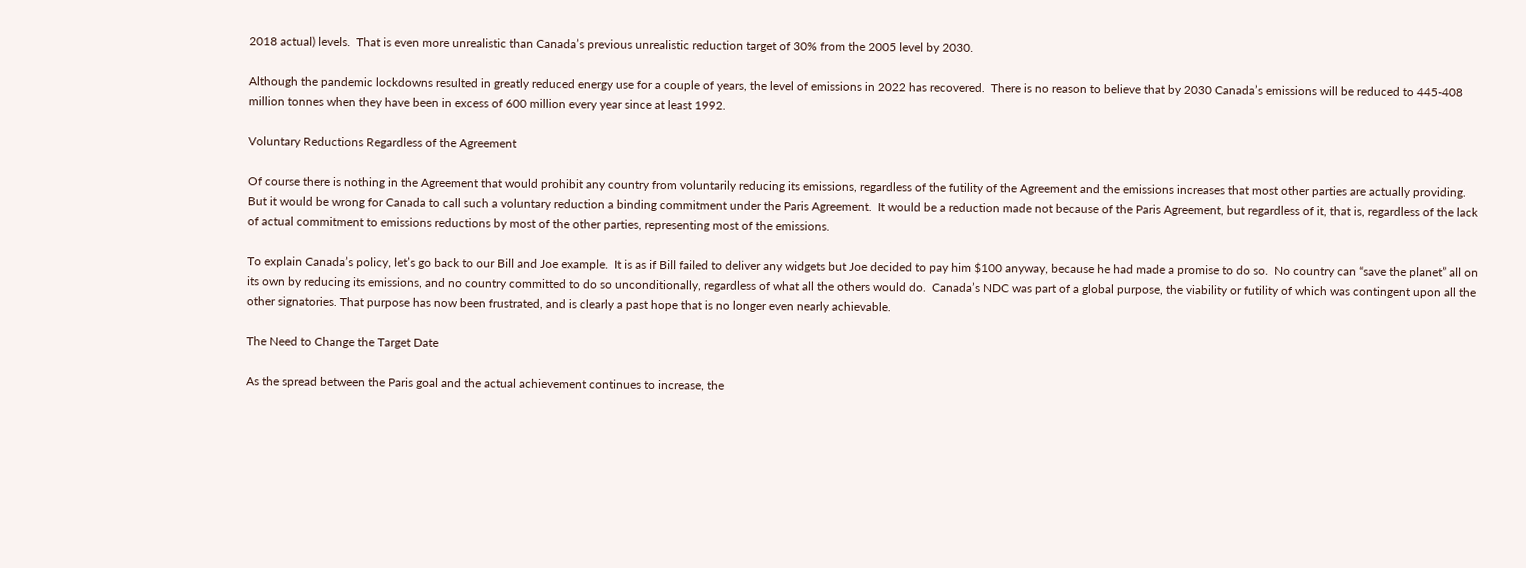2018 actual) levels.  That is even more unrealistic than Canada’s previous unrealistic reduction target of 30% from the 2005 level by 2030.

Although the pandemic lockdowns resulted in greatly reduced energy use for a couple of years, the level of emissions in 2022 has recovered.  There is no reason to believe that by 2030 Canada’s emissions will be reduced to 445-408 million tonnes when they have been in excess of 600 million every year since at least 1992.

Voluntary Reductions Regardless of the Agreement

Of course there is nothing in the Agreement that would prohibit any country from voluntarily reducing its emissions, regardless of the futility of the Agreement and the emissions increases that most other parties are actually providing.  But it would be wrong for Canada to call such a voluntary reduction a binding commitment under the Paris Agreement.  It would be a reduction made not because of the Paris Agreement, but regardless of it, that is, regardless of the lack of actual commitment to emissions reductions by most of the other parties, representing most of the emissions.

To explain Canada’s policy, let’s go back to our Bill and Joe example.  It is as if Bill failed to deliver any widgets but Joe decided to pay him $100 anyway, because he had made a promise to do so.  No country can “save the planet” all on its own by reducing its emissions, and no country committed to do so unconditionally, regardless of what all the others would do.  Canada’s NDC was part of a global purpose, the viability or futility of which was contingent upon all the other signatories. That purpose has now been frustrated, and is clearly a past hope that is no longer even nearly achievable.

The Need to Change the Target Date

As the spread between the Paris goal and the actual achievement continues to increase, the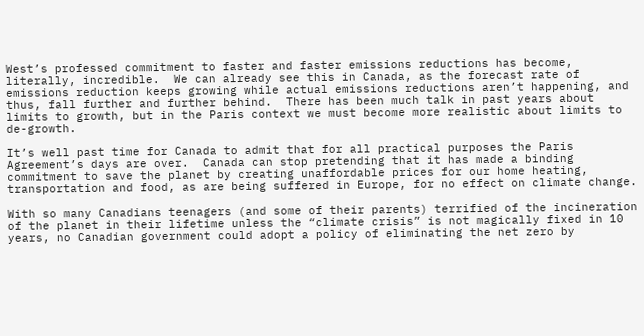West’s professed commitment to faster and faster emissions reductions has become, literally, incredible.  We can already see this in Canada, as the forecast rate of emissions reduction keeps growing while actual emissions reductions aren’t happening, and thus, fall further and further behind.  There has been much talk in past years about limits to growth, but in the Paris context we must become more realistic about limits to de-growth.

It’s well past time for Canada to admit that for all practical purposes the Paris Agreement’s days are over.  Canada can stop pretending that it has made a binding commitment to save the planet by creating unaffordable prices for our home heating, transportation and food, as are being suffered in Europe, for no effect on climate change.

With so many Canadians teenagers (and some of their parents) terrified of the incineration of the planet in their lifetime unless the “climate crisis” is not magically fixed in 10 years, no Canadian government could adopt a policy of eliminating the net zero by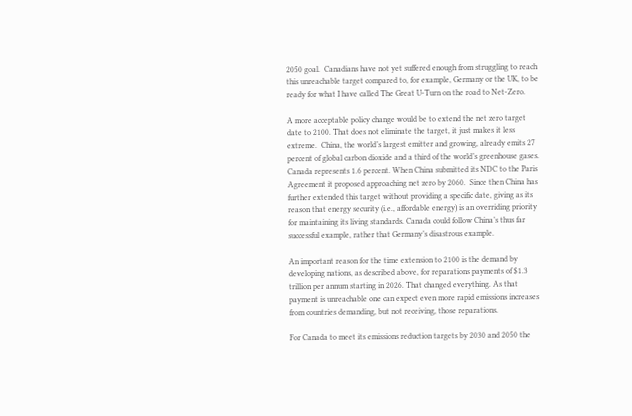2050 goal.  Canadians have not yet suffered enough from struggling to reach this unreachable target compared to, for example, Germany or the UK, to be ready for what I have called The Great U-Turn on the road to Net-Zero.

A more acceptable policy change would be to extend the net zero target date to 2100. That does not eliminate the target, it just makes it less extreme.  China, the world’s largest emitter and growing, already emits 27 percent of global carbon dioxide and a third of the world’s greenhouse gases. Canada represents 1.6 percent. When China submitted its NDC to the Paris Agreement it proposed approaching net zero by 2060.  Since then China has further extended this target without providing a specific date, giving as its reason that energy security (i.e., affordable energy) is an overriding priority for maintaining its living standards. Canada could follow China’s thus far successful example, rather that Germany’s disastrous example.

An important reason for the time extension to 2100 is the demand by developing nations, as described above, for reparations payments of $1.3 trillion per annum starting in 2026. That changed everything. As that payment is unreachable one can expect even more rapid emissions increases from countries demanding, but not receiving, those reparations.

For Canada to meet its emissions reduction targets by 2030 and 2050 the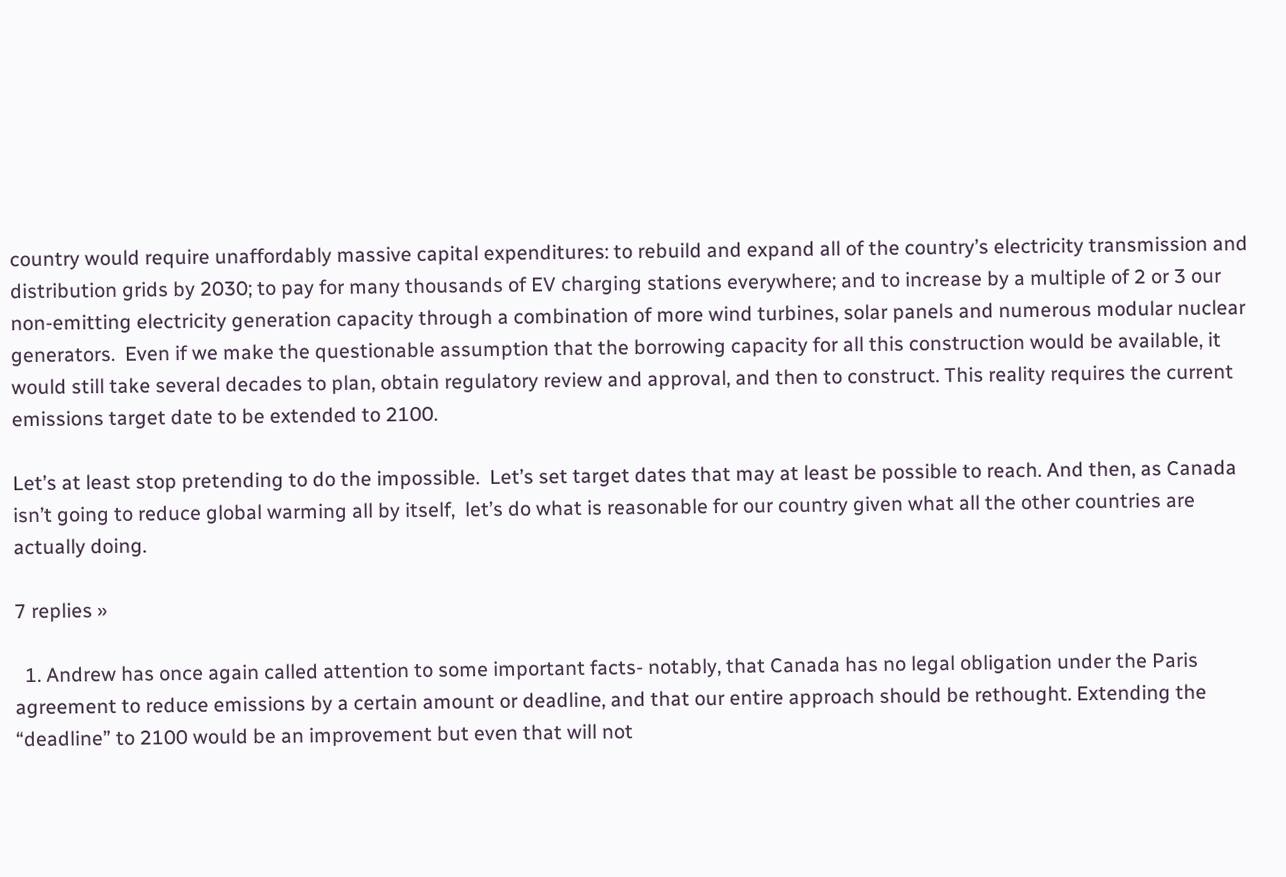country would require unaffordably massive capital expenditures: to rebuild and expand all of the country’s electricity transmission and distribution grids by 2030; to pay for many thousands of EV charging stations everywhere; and to increase by a multiple of 2 or 3 our non-emitting electricity generation capacity through a combination of more wind turbines, solar panels and numerous modular nuclear generators.  Even if we make the questionable assumption that the borrowing capacity for all this construction would be available, it would still take several decades to plan, obtain regulatory review and approval, and then to construct. This reality requires the current emissions target date to be extended to 2100.

Let’s at least stop pretending to do the impossible.  Let’s set target dates that may at least be possible to reach. And then, as Canada isn’t going to reduce global warming all by itself,  let’s do what is reasonable for our country given what all the other countries are actually doing.

7 replies »

  1. Andrew has once again called attention to some important facts- notably, that Canada has no legal obligation under the Paris agreement to reduce emissions by a certain amount or deadline, and that our entire approach should be rethought. Extending the “deadline” to 2100 would be an improvement but even that will not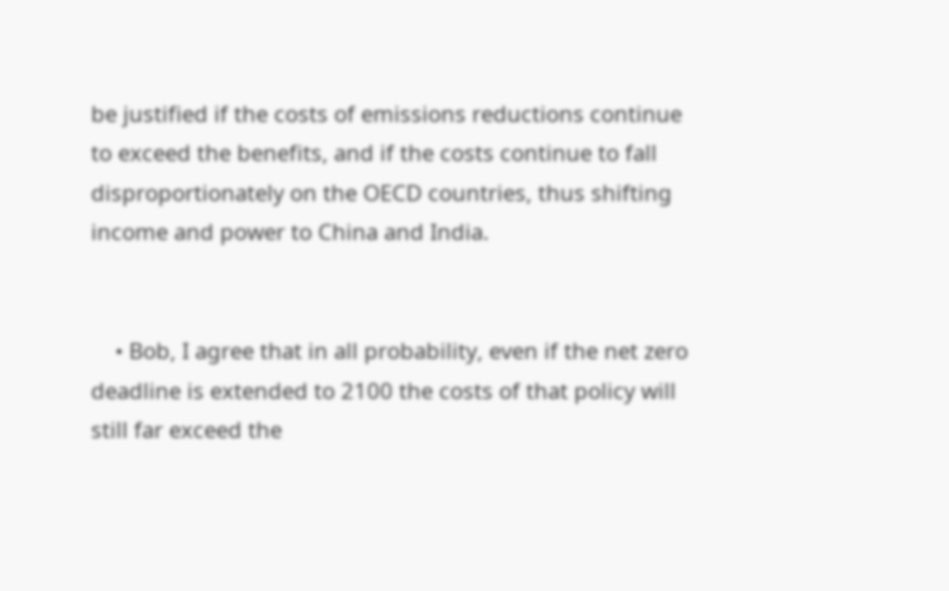be justified if the costs of emissions reductions continue to exceed the benefits, and if the costs continue to fall disproportionately on the OECD countries, thus shifting income and power to China and India.


    • Bob, I agree that in all probability, even if the net zero deadline is extended to 2100 the costs of that policy will still far exceed the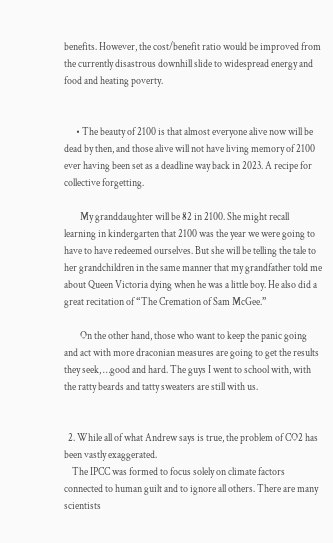benefits. However, the cost/benefit ratio would be improved from the currently disastrous downhill slide to widespread energy and food and heating poverty.


      • The beauty of 2100 is that almost everyone alive now will be dead by then, and those alive will not have living memory of 2100 ever having been set as a deadline way back in 2023. A recipe for collective forgetting.

        My granddaughter will be 82 in 2100. She might recall learning in kindergarten that 2100 was the year we were going to have to have redeemed ourselves. But she will be telling the tale to her grandchildren in the same manner that my grandfather told me about Queen Victoria dying when he was a little boy. He also did a great recitation of “The Cremation of Sam McGee.”

        On the other hand, those who want to keep the panic going and act with more draconian measures are going to get the results they seek, …good and hard. The guys I went to school with, with the ratty beards and tatty sweaters are still with us.


  2. While all of what Andrew says is true, the problem of CO2 has been vastly exaggerated.
    The IPCC was formed to focus solely on climate factors connected to human guilt and to ignore all others. There are many scientists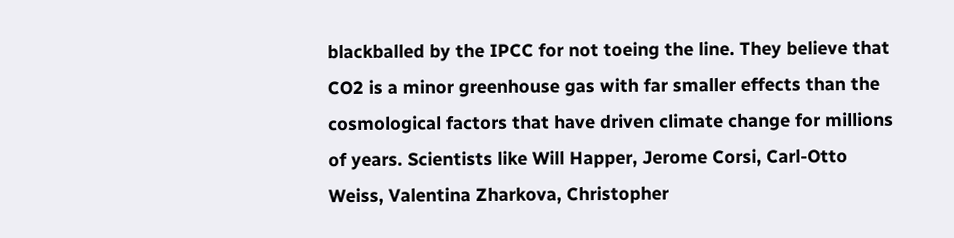blackballed by the IPCC for not toeing the line. They believe that CO2 is a minor greenhouse gas with far smaller effects than the cosmological factors that have driven climate change for millions of years. Scientists like Will Happer, Jerome Corsi, Carl-Otto Weiss, Valentina Zharkova, Christopher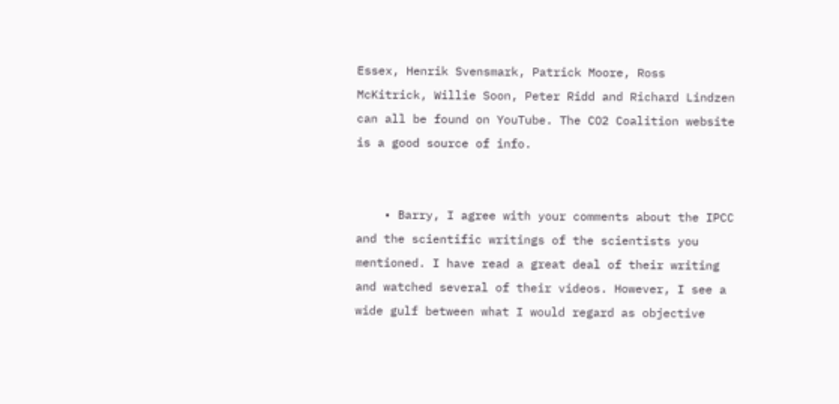Essex, Henrik Svensmark, Patrick Moore, Ross McKitrick, Willie Soon, Peter Ridd and Richard Lindzen can all be found on YouTube. The CO2 Coalition website is a good source of info.


    • Barry, I agree with your comments about the IPCC and the scientific writings of the scientists you mentioned. I have read a great deal of their writing and watched several of their videos. However, I see a wide gulf between what I would regard as objective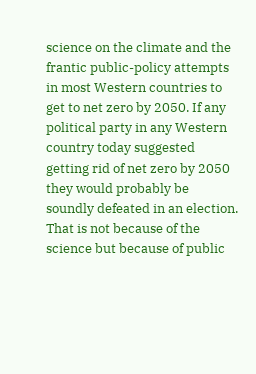science on the climate and the frantic public-policy attempts in most Western countries to get to net zero by 2050. If any political party in any Western country today suggested getting rid of net zero by 2050 they would probably be soundly defeated in an election. That is not because of the science but because of public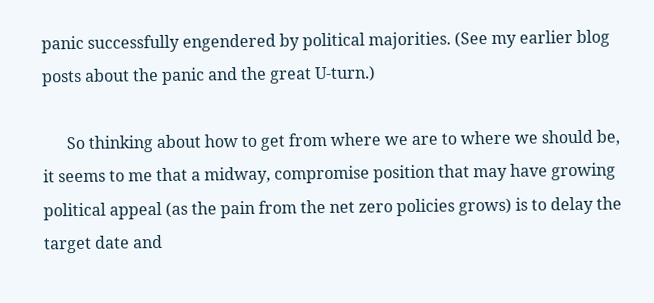panic successfully engendered by political majorities. (See my earlier blog posts about the panic and the great U-turn.)

      So thinking about how to get from where we are to where we should be, it seems to me that a midway, compromise position that may have growing political appeal (as the pain from the net zero policies grows) is to delay the target date and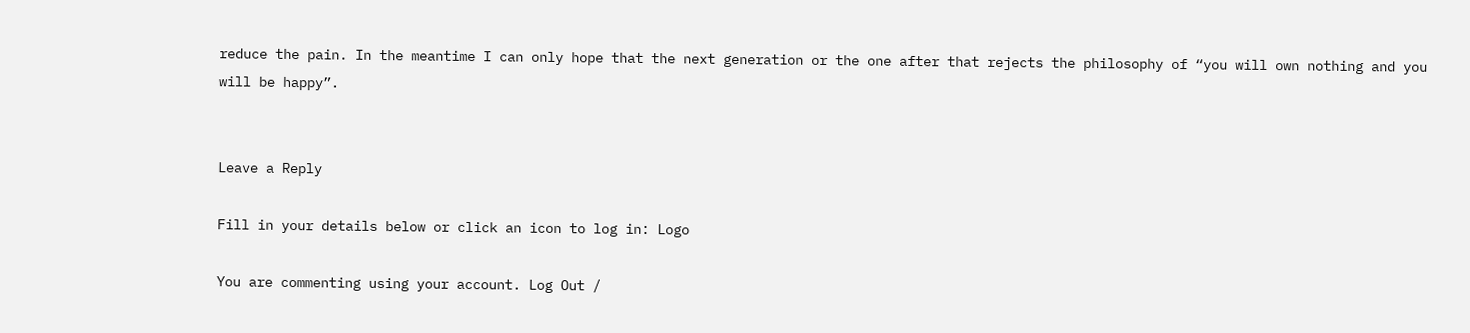reduce the pain. In the meantime I can only hope that the next generation or the one after that rejects the philosophy of “you will own nothing and you will be happy”.


Leave a Reply

Fill in your details below or click an icon to log in: Logo

You are commenting using your account. Log Out /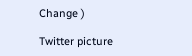Change )

Twitter picture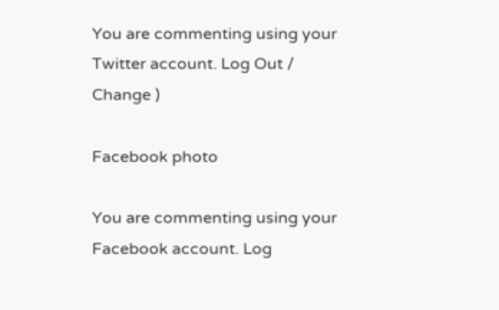You are commenting using your Twitter account. Log Out /  Change )

Facebook photo

You are commenting using your Facebook account. Log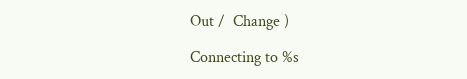Out /  Change )

Connecting to %s